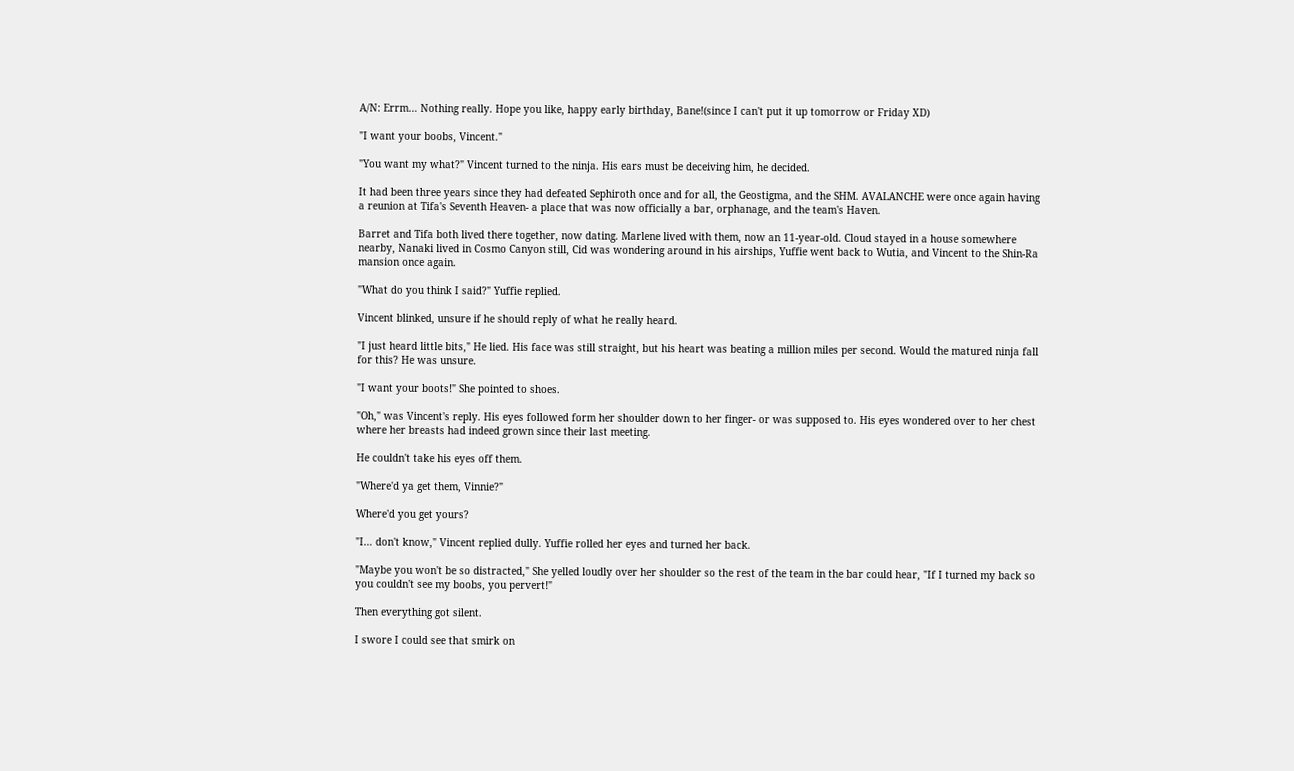A/N: Errm… Nothing really. Hope you like, happy early birthday, Bane!(since I can't put it up tomorrow or Friday XD)

"I want your boobs, Vincent."

"You want my what?" Vincent turned to the ninja. His ears must be deceiving him, he decided.

It had been three years since they had defeated Sephiroth once and for all, the Geostigma, and the SHM. AVALANCHE were once again having a reunion at Tifa's Seventh Heaven- a place that was now officially a bar, orphanage, and the team's Haven.

Barret and Tifa both lived there together, now dating. Marlene lived with them, now an 11-year-old. Cloud stayed in a house somewhere nearby, Nanaki lived in Cosmo Canyon still, Cid was wondering around in his airships, Yuffie went back to Wutia, and Vincent to the Shin-Ra mansion once again.

"What do you think I said?" Yuffie replied.

Vincent blinked, unsure if he should reply of what he really heard.

"I just heard little bits," He lied. His face was still straight, but his heart was beating a million miles per second. Would the matured ninja fall for this? He was unsure.

"I want your boots!" She pointed to shoes.

"Oh," was Vincent's reply. His eyes followed form her shoulder down to her finger- or was supposed to. His eyes wondered over to her chest where her breasts had indeed grown since their last meeting.

He couldn't take his eyes off them.

"Where'd ya get them, Vinnie?"

Where'd you get yours?

"I… don't know," Vincent replied dully. Yuffie rolled her eyes and turned her back.

"Maybe you won't be so distracted," She yelled loudly over her shoulder so the rest of the team in the bar could hear, "If I turned my back so you couldn't see my boobs, you pervert!"

Then everything got silent.

I swore I could see that smirk on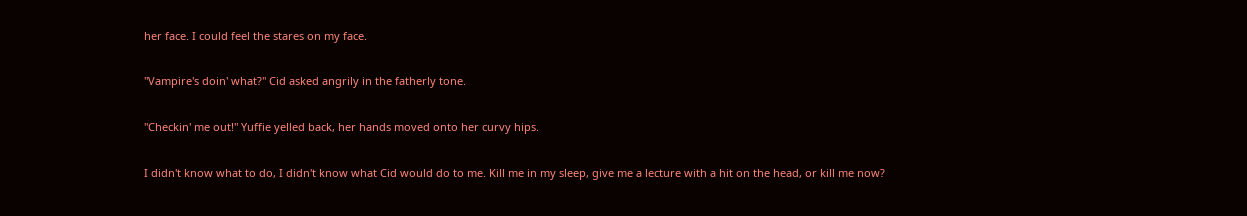her face. I could feel the stares on my face.

"Vampire's doin' what?" Cid asked angrily in the fatherly tone.

"Checkin' me out!" Yuffie yelled back, her hands moved onto her curvy hips.

I didn't know what to do, I didn't know what Cid would do to me. Kill me in my sleep, give me a lecture with a hit on the head, or kill me now?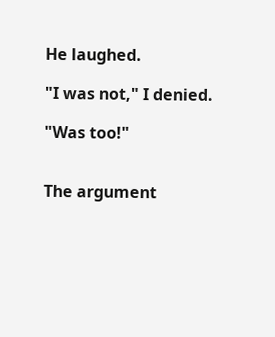He laughed.

"I was not," I denied.

"Was too!"


The argument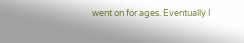went on for ages. Eventually I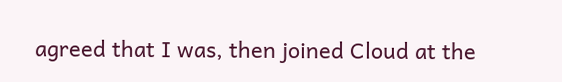agreed that I was, then joined Cloud at the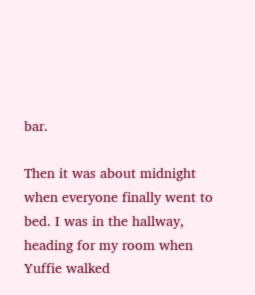bar.

Then it was about midnight when everyone finally went to bed. I was in the hallway, heading for my room when Yuffie walked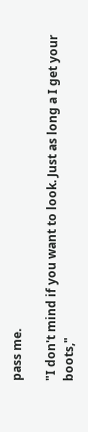pass me.

"I don't mind if you want to look. Just as long a I get your boots,"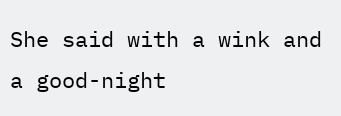She said with a wink and a good-night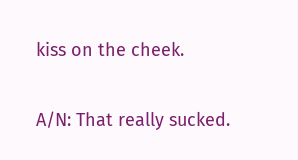kiss on the cheek.

A/N: That really sucked.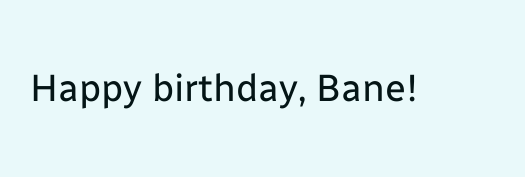Happy birthday, Bane!